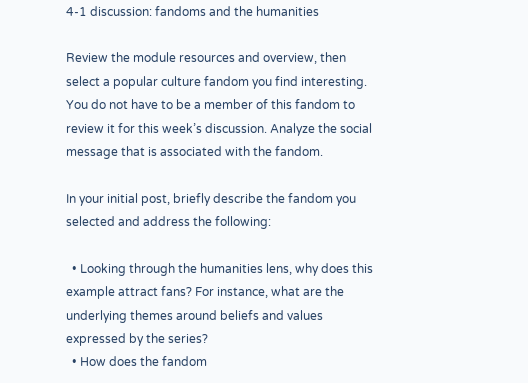4-1 discussion: fandoms and the humanities

Review the module resources and overview, then select a popular culture fandom you find interesting. You do not have to be a member of this fandom to review it for this week’s discussion. Analyze the social message that is associated with the fandom.

In your initial post, briefly describe the fandom you selected and address the following:

  • Looking through the humanities lens, why does this example attract fans? For instance, what are the underlying themes around beliefs and values expressed by the series?
  • How does the fandom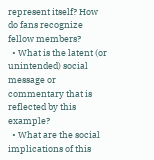represent itself? How do fans recognize fellow members?
  • What is the latent (or unintended) social message or commentary that is reflected by this example?
  • What are the social implications of this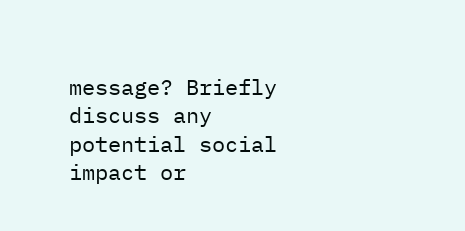message? Briefly discuss any potential social impact or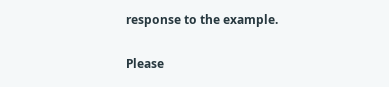response to the example.

Please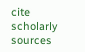cite scholarly sources